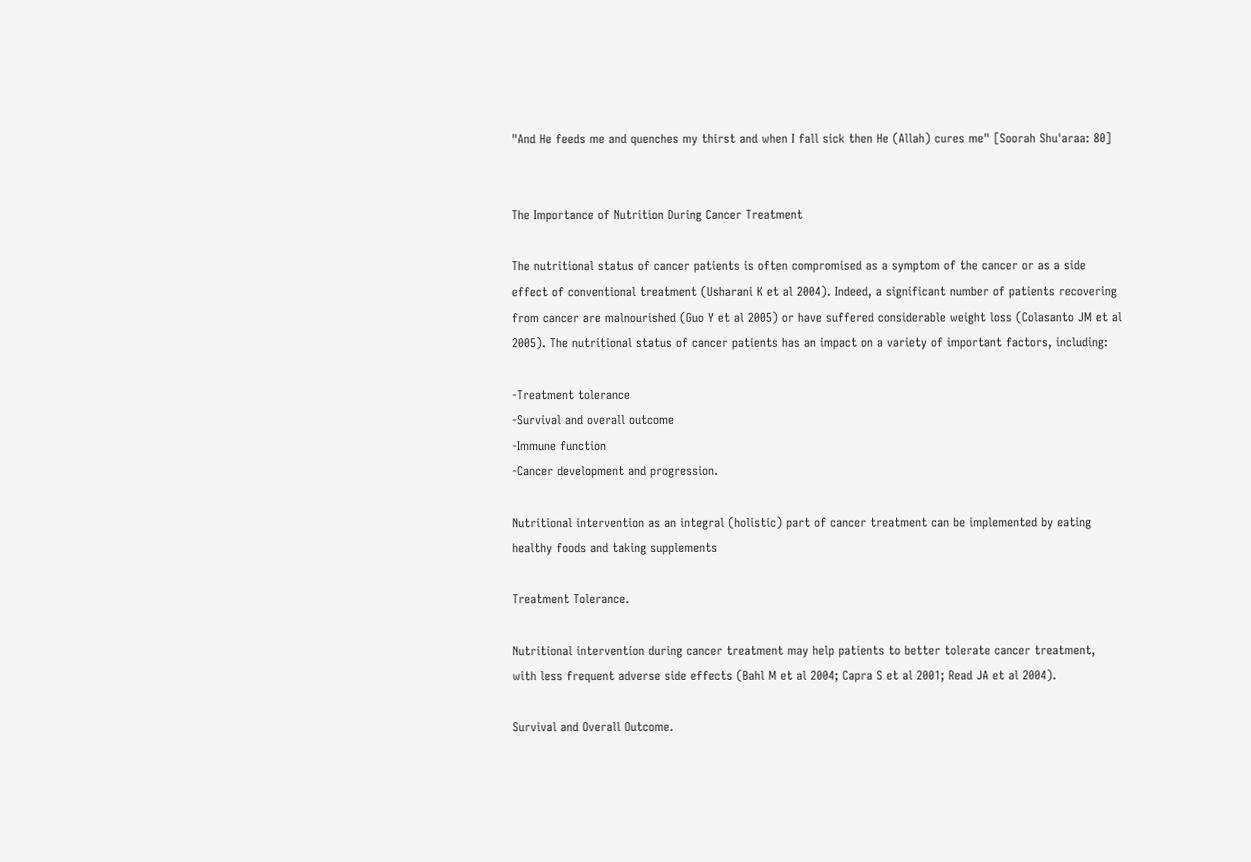"And He feeds me and quenches my thirst and when I fall sick then He (Allah) cures me" [Soorah Shu'araa: 80]


The Importance of Nutrition During Cancer Treatment

The nutritional status of cancer patients is often compromised as a symptom of the cancer or as a side effect of conventional treatment (Usharani K et al 2004). Indeed, a significant number of patients recovering from cancer are malnourished (Guo Y et al 2005) or have suffered considerable weight loss (Colasanto JM et al 2005). The nutritional status of cancer patients has an impact on a variety of important factors, including:

-Treatment tolerance
-Survival and overall outcome
-Immune function
-Cancer development and progression.

Nutritional intervention as an integral (holistic) part of cancer treatment can be implemented by eating healthy foods and taking supplements

Treatment Tolerance.

Nutritional intervention during cancer treatment may help patients to better tolerate cancer treatment, with less frequent adverse side effects (Bahl M et al 2004; Capra S et al 2001; Read JA et al 2004).

Survival and Overall Outcome.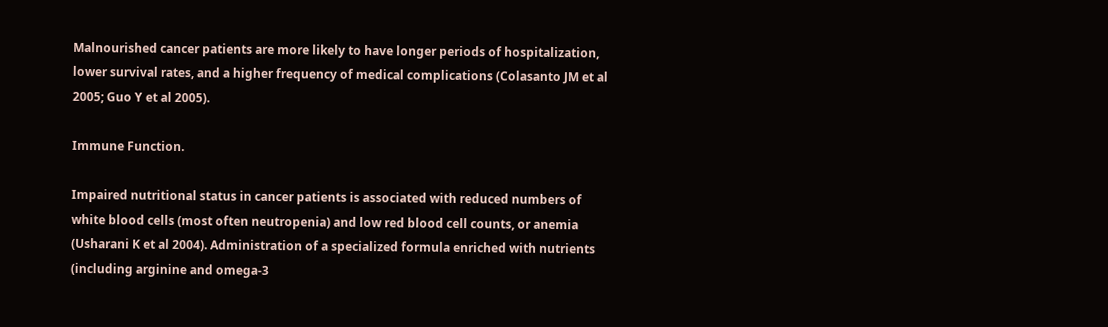Malnourished cancer patients are more likely to have longer periods of hospitalization, lower survival rates, and a higher frequency of medical complications (Colasanto JM et al 2005; Guo Y et al 2005).

Immune Function.

Impaired nutritional status in cancer patients is associated with reduced numbers of white blood cells (most often neutropenia) and low red blood cell counts, or anemia (Usharani K et al 2004). Administration of a specialized formula enriched with nutrients (including arginine and omega-3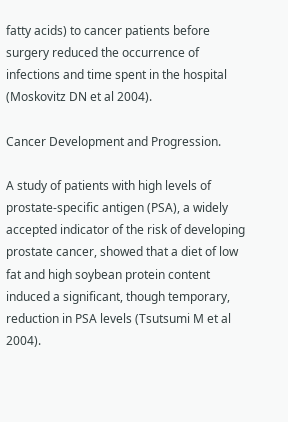fatty acids) to cancer patients before surgery reduced the occurrence of infections and time spent in the hospital (Moskovitz DN et al 2004).

Cancer Development and Progression.

A study of patients with high levels of prostate-specific antigen (PSA), a widely accepted indicator of the risk of developing prostate cancer, showed that a diet of low fat and high soybean protein content induced a significant, though temporary, reduction in PSA levels (Tsutsumi M et al 2004).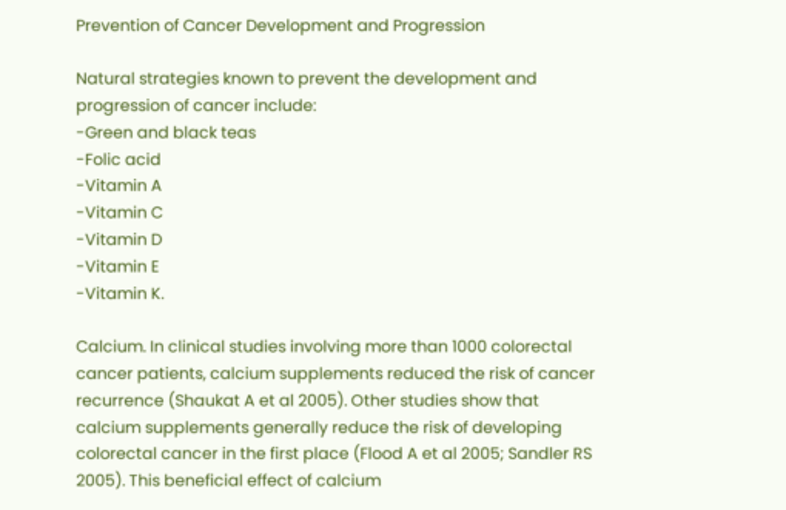Prevention of Cancer Development and Progression

Natural strategies known to prevent the development and progression of cancer include:
-Green and black teas
-Folic acid
-Vitamin A
-Vitamin C
-Vitamin D
-Vitamin E
-Vitamin K.

Calcium. In clinical studies involving more than 1000 colorectal cancer patients, calcium supplements reduced the risk of cancer recurrence (Shaukat A et al 2005). Other studies show that calcium supplements generally reduce the risk of developing colorectal cancer in the first place (Flood A et al 2005; Sandler RS 2005). This beneficial effect of calcium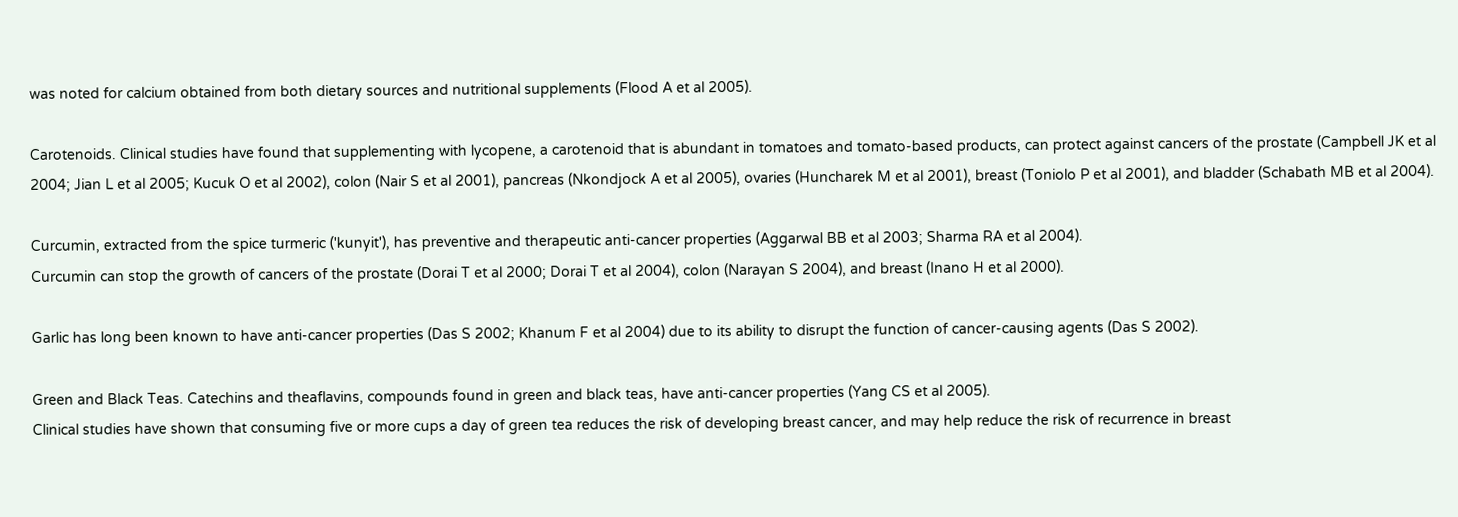was noted for calcium obtained from both dietary sources and nutritional supplements (Flood A et al 2005).

Carotenoids. Clinical studies have found that supplementing with lycopene, a carotenoid that is abundant in tomatoes and tomato-based products, can protect against cancers of the prostate (Campbell JK et al 2004; Jian L et al 2005; Kucuk O et al 2002), colon (Nair S et al 2001), pancreas (Nkondjock A et al 2005), ovaries (Huncharek M et al 2001), breast (Toniolo P et al 2001), and bladder (Schabath MB et al 2004).

Curcumin, extracted from the spice turmeric ('kunyit'), has preventive and therapeutic anti-cancer properties (Aggarwal BB et al 2003; Sharma RA et al 2004).
Curcumin can stop the growth of cancers of the prostate (Dorai T et al 2000; Dorai T et al 2004), colon (Narayan S 2004), and breast (Inano H et al 2000).

Garlic has long been known to have anti-cancer properties (Das S 2002; Khanum F et al 2004) due to its ability to disrupt the function of cancer-causing agents (Das S 2002).

Green and Black Teas. Catechins and theaflavins, compounds found in green and black teas, have anti-cancer properties (Yang CS et al 2005).
Clinical studies have shown that consuming five or more cups a day of green tea reduces the risk of developing breast cancer, and may help reduce the risk of recurrence in breast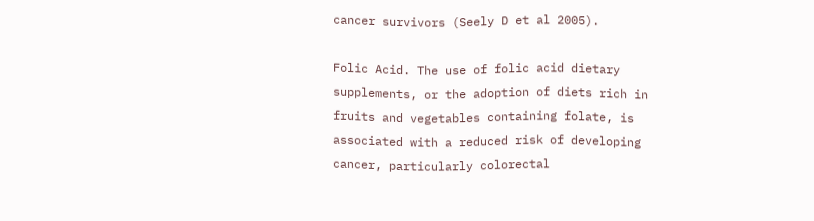cancer survivors (Seely D et al 2005).

Folic Acid. The use of folic acid dietary supplements, or the adoption of diets rich in fruits and vegetables containing folate, is associated with a reduced risk of developing cancer, particularly colorectal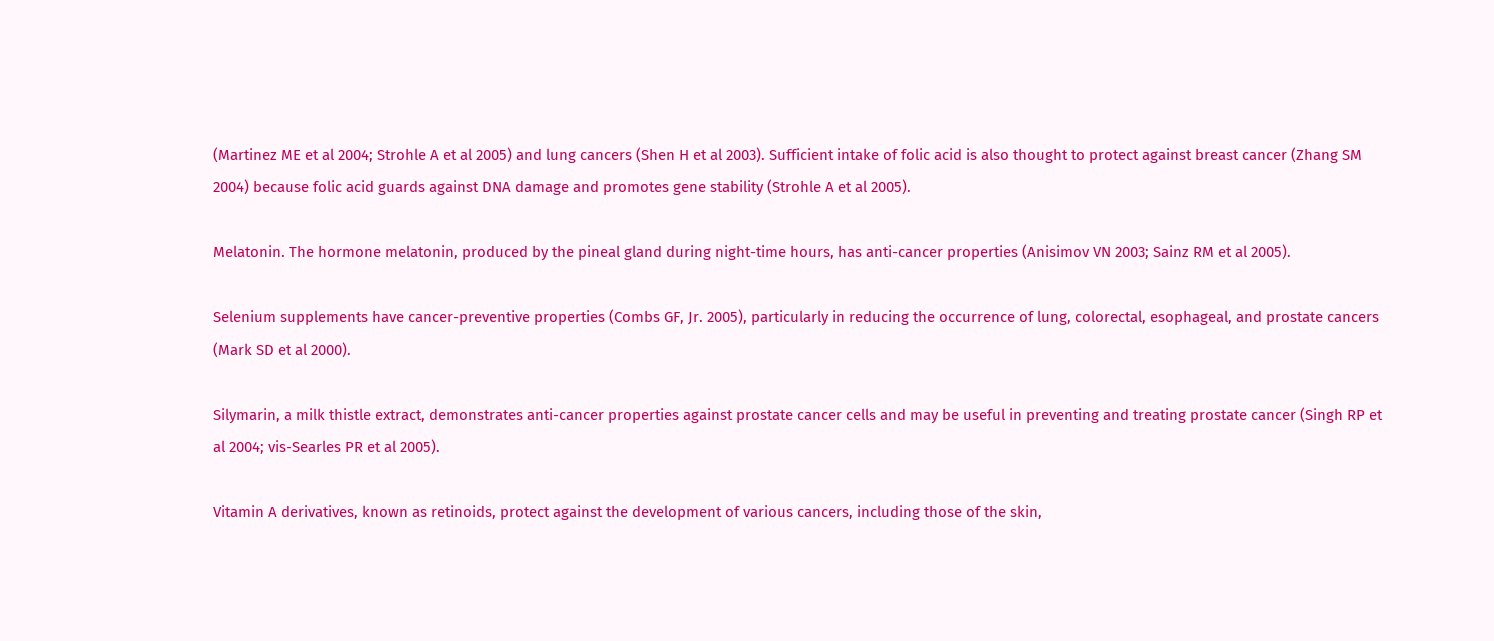(Martinez ME et al 2004; Strohle A et al 2005) and lung cancers (Shen H et al 2003). Sufficient intake of folic acid is also thought to protect against breast cancer (Zhang SM 2004) because folic acid guards against DNA damage and promotes gene stability (Strohle A et al 2005).

Melatonin. The hormone melatonin, produced by the pineal gland during night-time hours, has anti-cancer properties (Anisimov VN 2003; Sainz RM et al 2005).

Selenium supplements have cancer-preventive properties (Combs GF, Jr. 2005), particularly in reducing the occurrence of lung, colorectal, esophageal, and prostate cancers (Mark SD et al 2000).

Silymarin, a milk thistle extract, demonstrates anti-cancer properties against prostate cancer cells and may be useful in preventing and treating prostate cancer (Singh RP et al 2004; vis-Searles PR et al 2005).

Vitamin A derivatives, known as retinoids, protect against the development of various cancers, including those of the skin,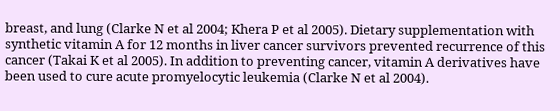breast, and lung (Clarke N et al 2004; Khera P et al 2005). Dietary supplementation with synthetic vitamin A for 12 months in liver cancer survivors prevented recurrence of this cancer (Takai K et al 2005). In addition to preventing cancer, vitamin A derivatives have been used to cure acute promyelocytic leukemia (Clarke N et al 2004).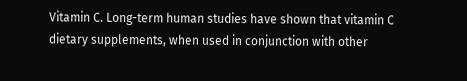Vitamin C. Long-term human studies have shown that vitamin C dietary supplements, when used in conjunction with other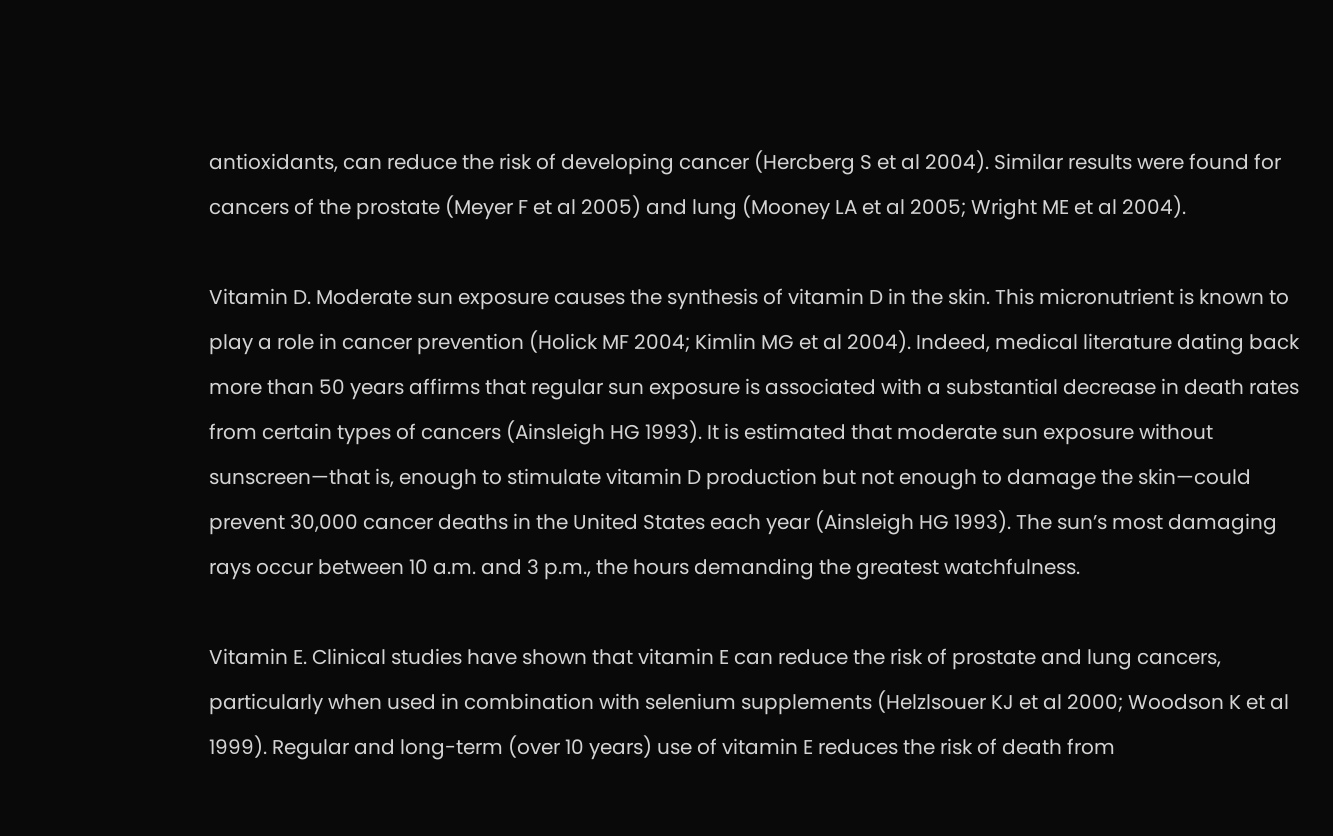antioxidants, can reduce the risk of developing cancer (Hercberg S et al 2004). Similar results were found for cancers of the prostate (Meyer F et al 2005) and lung (Mooney LA et al 2005; Wright ME et al 2004).

Vitamin D. Moderate sun exposure causes the synthesis of vitamin D in the skin. This micronutrient is known to play a role in cancer prevention (Holick MF 2004; Kimlin MG et al 2004). Indeed, medical literature dating back more than 50 years affirms that regular sun exposure is associated with a substantial decrease in death rates from certain types of cancers (Ainsleigh HG 1993). It is estimated that moderate sun exposure without sunscreen—that is, enough to stimulate vitamin D production but not enough to damage the skin—could prevent 30,000 cancer deaths in the United States each year (Ainsleigh HG 1993). The sun’s most damaging rays occur between 10 a.m. and 3 p.m., the hours demanding the greatest watchfulness.

Vitamin E. Clinical studies have shown that vitamin E can reduce the risk of prostate and lung cancers, particularly when used in combination with selenium supplements (Helzlsouer KJ et al 2000; Woodson K et al 1999). Regular and long-term (over 10 years) use of vitamin E reduces the risk of death from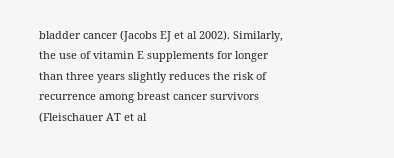bladder cancer (Jacobs EJ et al 2002). Similarly, the use of vitamin E supplements for longer than three years slightly reduces the risk of recurrence among breast cancer survivors (Fleischauer AT et al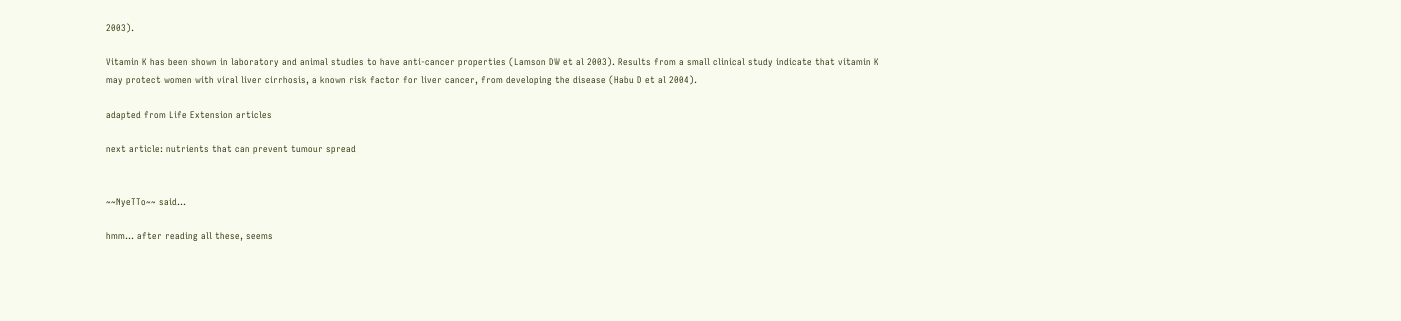2003).

Vitamin K has been shown in laboratory and animal studies to have anti-cancer properties (Lamson DW et al 2003). Results from a small clinical study indicate that vitamin K may protect women with viral liver cirrhosis, a known risk factor for liver cancer, from developing the disease (Habu D et al 2004).

adapted from Life Extension articles

next article: nutrients that can prevent tumour spread


~~NyeTTo~~ said...

hmm... after reading all these, seems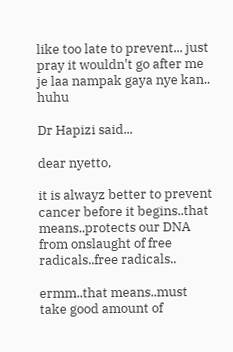like too late to prevent... just pray it wouldn't go after me je laa nampak gaya nye kan.. huhu

Dr Hapizi said...

dear nyetto,

it is alwayz better to prevent cancer before it begins..that means..protects our DNA from onslaught of free radicals..free radicals..

ermm..that means..must take good amount of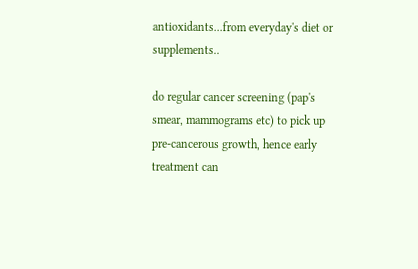antioxidants...from everyday's diet or supplements..

do regular cancer screening (pap's smear, mammograms etc) to pick up pre-cancerous growth, hence early treatment can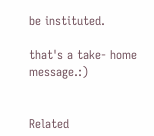be instituted.

that's a take- home message.:)


Related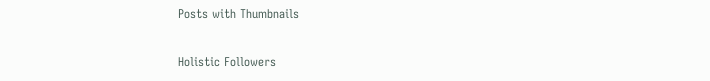Posts with Thumbnails

Holistic Followers